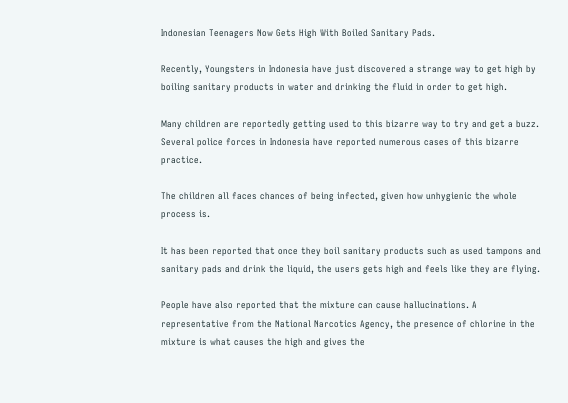Indonesian Teenagers Now Gets High With Boiled Sanitary Pads.

Recently, Youngsters in Indonesia have just discovered a strange way to get high by boiling sanitary products in water and drinking the fluid in order to get high.

Many children are reportedly getting used to this bizarre way to try and get a buzz. Several police forces in Indonesia have reported numerous cases of this bizarre practice.

The children all faces chances of being infected, given how unhygienic the whole process is.

It has been reported that once they boil sanitary products such as used tampons and sanitary pads and drink the liquid, the users gets high and feels like they are flying.

People have also reported that the mixture can cause hallucinations. A representative from the National Narcotics Agency, the presence of chlorine in the mixture is what causes the high and gives the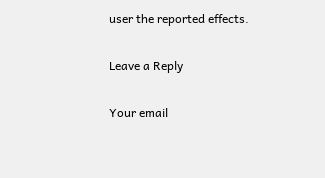user the reported effects.

Leave a Reply

Your email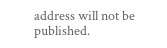address will not be published.